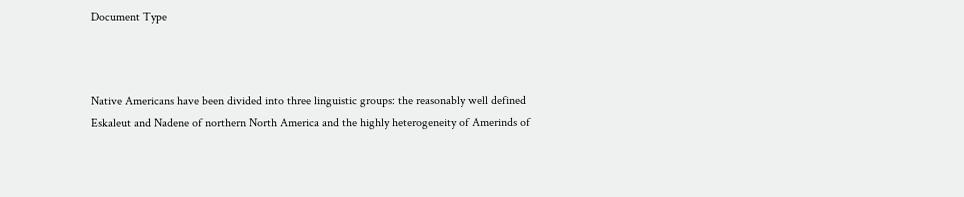Document Type



Native Americans have been divided into three linguistic groups: the reasonably well defined Eskaleut and Nadene of northern North America and the highly heterogeneity of Amerinds of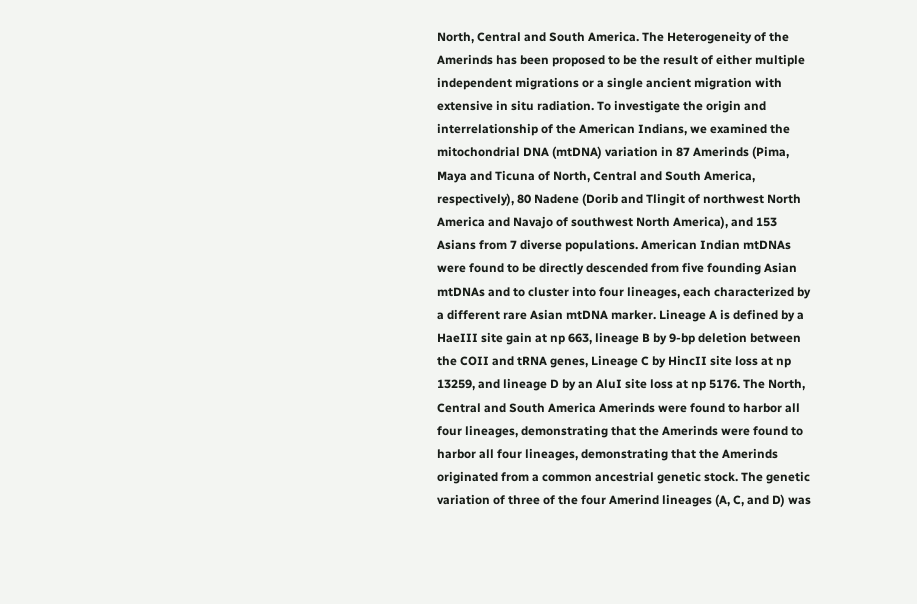North, Central and South America. The Heterogeneity of the Amerinds has been proposed to be the result of either multiple independent migrations or a single ancient migration with extensive in situ radiation. To investigate the origin and interrelationship of the American Indians, we examined the mitochondrial DNA (mtDNA) variation in 87 Amerinds (Pima, Maya and Ticuna of North, Central and South America, respectively), 80 Nadene (Dorib and Tlingit of northwest North America and Navajo of southwest North America), and 153 Asians from 7 diverse populations. American Indian mtDNAs were found to be directly descended from five founding Asian mtDNAs and to cluster into four lineages, each characterized by a different rare Asian mtDNA marker. Lineage A is defined by a HaeIII site gain at np 663, lineage B by 9-bp deletion between the COII and tRNA genes, Lineage C by HincII site loss at np 13259, and lineage D by an AluI site loss at np 5176. The North, Central and South America Amerinds were found to harbor all four lineages, demonstrating that the Amerinds were found to harbor all four lineages, demonstrating that the Amerinds originated from a common ancestrial genetic stock. The genetic variation of three of the four Amerind lineages (A, C, and D) was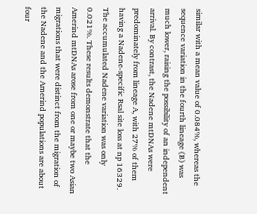similar with a mean value of 0.084%, whereas the sequence variation in the fourth lineage (B) was much lower, raising the possibility of an independent arrival. By contrast, the Nadene mtDNAs were predominately from lineage A, with 27% of them having a Nadene-specific Rsal site loss at np 16329. The accumulated Nadene variation was only 0.021%. These results demonstrate that the Amerind mtDNAs arose from one or maybe two Asian migrations that were distinct from the migration of the Nadene and the Amerind populations are about four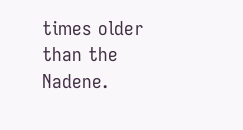times older than the Nadene.